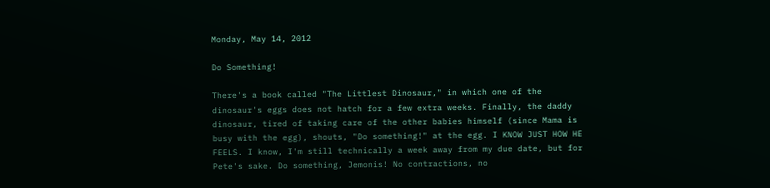Monday, May 14, 2012

Do Something!

There's a book called "The Littlest Dinosaur," in which one of the dinosaur's eggs does not hatch for a few extra weeks. Finally, the daddy dinosaur, tired of taking care of the other babies himself (since Mama is busy with the egg), shouts, "Do something!" at the egg. I KNOW JUST HOW HE FEELS. I know, I'm still technically a week away from my due date, but for Pete's sake. Do something, Jemonis! No contractions, no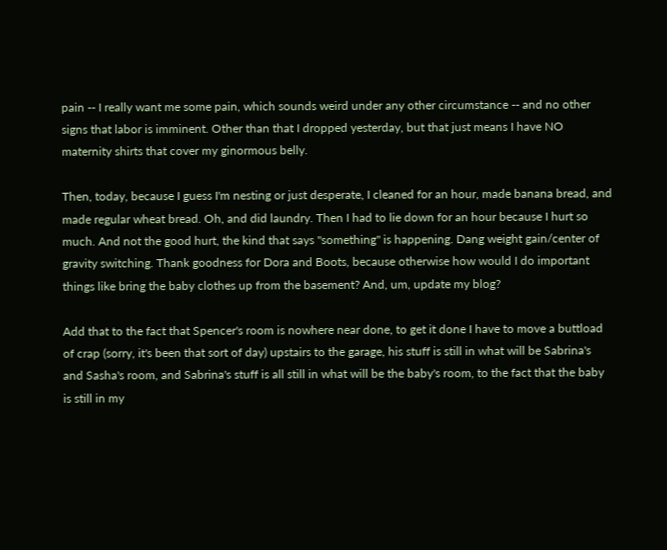pain -- I really want me some pain, which sounds weird under any other circumstance -- and no other signs that labor is imminent. Other than that I dropped yesterday, but that just means I have NO maternity shirts that cover my ginormous belly.

Then, today, because I guess I'm nesting or just desperate, I cleaned for an hour, made banana bread, and made regular wheat bread. Oh, and did laundry. Then I had to lie down for an hour because I hurt so much. And not the good hurt, the kind that says "something" is happening. Dang weight gain/center of gravity switching. Thank goodness for Dora and Boots, because otherwise how would I do important things like bring the baby clothes up from the basement? And, um, update my blog?

Add that to the fact that Spencer's room is nowhere near done, to get it done I have to move a buttload of crap (sorry, it's been that sort of day) upstairs to the garage, his stuff is still in what will be Sabrina's and Sasha's room, and Sabrina's stuff is all still in what will be the baby's room, to the fact that the baby is still in my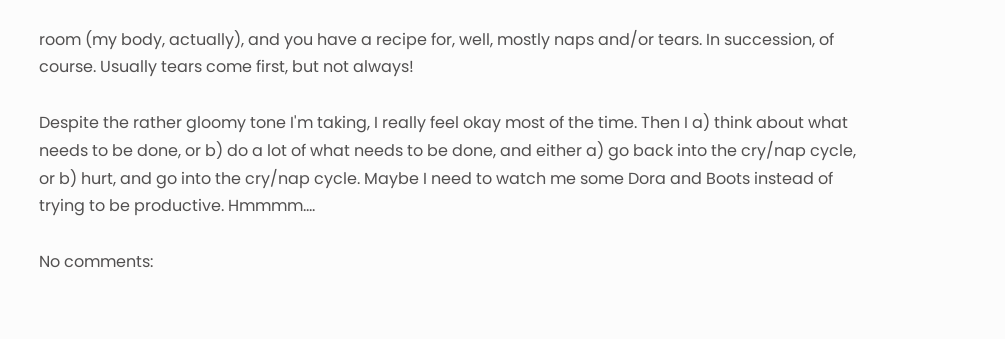room (my body, actually), and you have a recipe for, well, mostly naps and/or tears. In succession, of course. Usually tears come first, but not always!

Despite the rather gloomy tone I'm taking, I really feel okay most of the time. Then I a) think about what needs to be done, or b) do a lot of what needs to be done, and either a) go back into the cry/nap cycle, or b) hurt, and go into the cry/nap cycle. Maybe I need to watch me some Dora and Boots instead of trying to be productive. Hmmmm....

No comments: